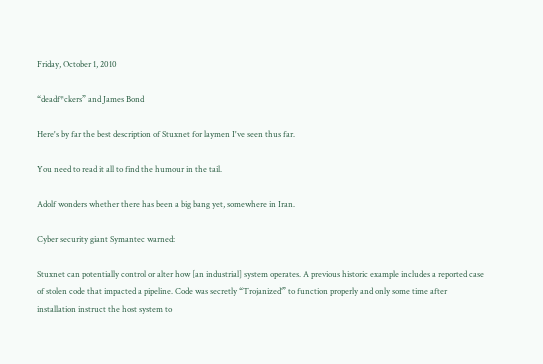Friday, October 1, 2010

“deadf*ckers” and James Bond

Here's by far the best description of Stuxnet for laymen I've seen thus far.

You need to read it all to find the humour in the tail.

Adolf wonders whether there has been a big bang yet, somewhere in Iran.

Cyber security giant Symantec warned:

Stuxnet can potentially control or alter how [an industrial] system operates. A previous historic example includes a reported case of stolen code that impacted a pipeline. Code was secretly “Trojanized’” to function properly and only some time after installation instruct the host system to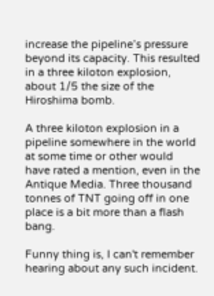increase the pipeline’s pressure beyond its capacity. This resulted in a three kiloton explosion, about 1/5 the size of the Hiroshima bomb.

A three kiloton explosion in a pipeline somewhere in the world at some time or other would have rated a mention, even in the Antique Media. Three thousand tonnes of TNT going off in one place is a bit more than a flash bang.

Funny thing is, I can't remember hearing about any such incident.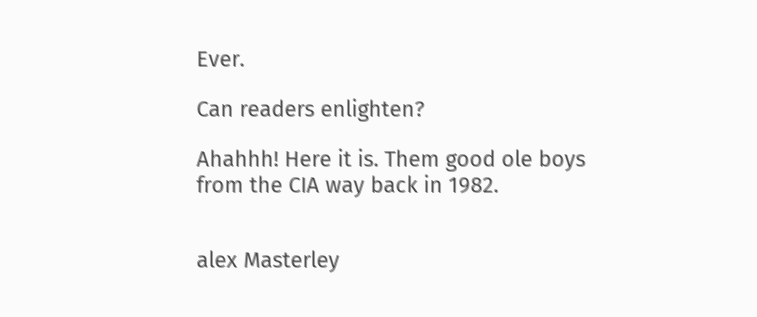Ever.

Can readers enlighten?

Ahahhh! Here it is. Them good ole boys from the CIA way back in 1982.


alex Masterley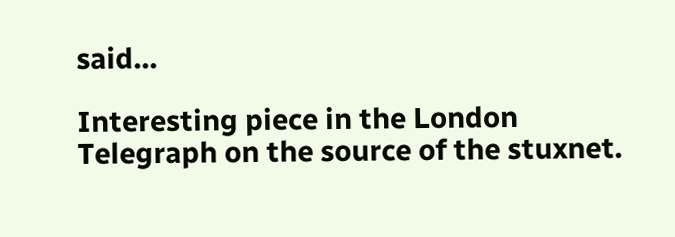said...

Interesting piece in the London Telegraph on the source of the stuxnet.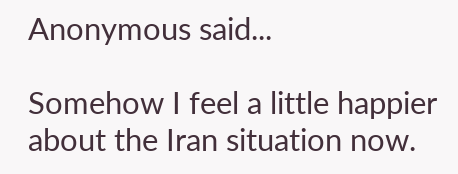Anonymous said...

Somehow I feel a little happier about the Iran situation now.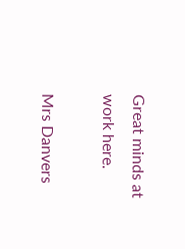Great minds at work here.

Mrs Danvers